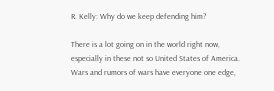R. Kelly: Why do we keep defending him?

There is a lot going on in the world right now, especially in these not so United States of America. Wars and rumors of wars have everyone one edge,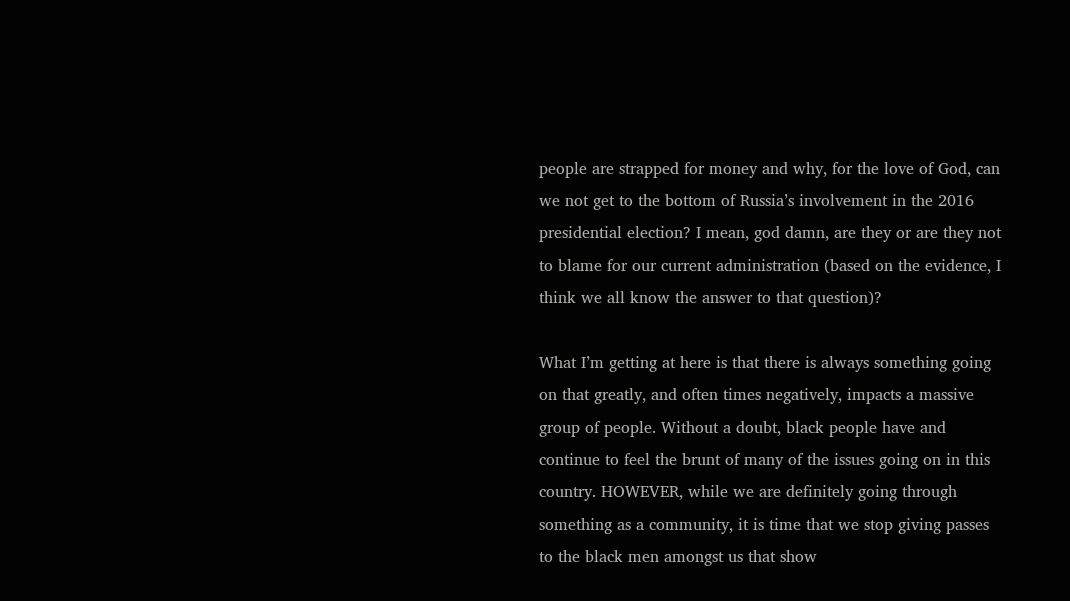people are strapped for money and why, for the love of God, can we not get to the bottom of Russia’s involvement in the 2016 presidential election? I mean, god damn, are they or are they not to blame for our current administration (based on the evidence, I think we all know the answer to that question)?

What I’m getting at here is that there is always something going on that greatly, and often times negatively, impacts a massive group of people. Without a doubt, black people have and continue to feel the brunt of many of the issues going on in this country. HOWEVER, while we are definitely going through something as a community, it is time that we stop giving passes to the black men amongst us that show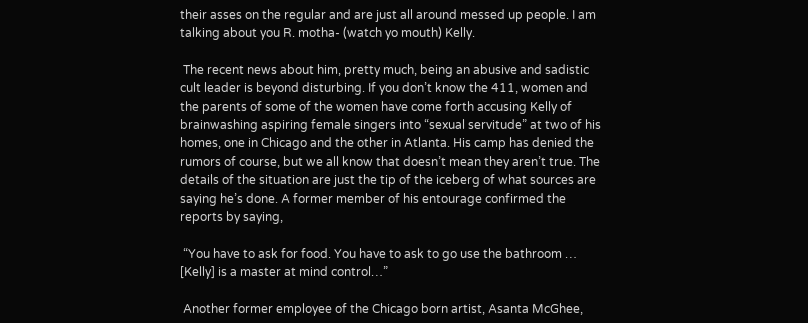their asses on the regular and are just all around messed up people. I am talking about you R. motha- (watch yo mouth) Kelly.

 The recent news about him, pretty much, being an abusive and sadistic cult leader is beyond disturbing. If you don’t know the 411, women and the parents of some of the women have come forth accusing Kelly of brainwashing aspiring female singers into “sexual servitude” at two of his homes, one in Chicago and the other in Atlanta. His camp has denied the rumors of course, but we all know that doesn’t mean they aren’t true. The details of the situation are just the tip of the iceberg of what sources are saying he’s done. A former member of his entourage confirmed the reports by saying,

 “You have to ask for food. You have to ask to go use the bathroom … [Kelly] is a master at mind control…”

 Another former employee of the Chicago born artist, Asanta McGhee,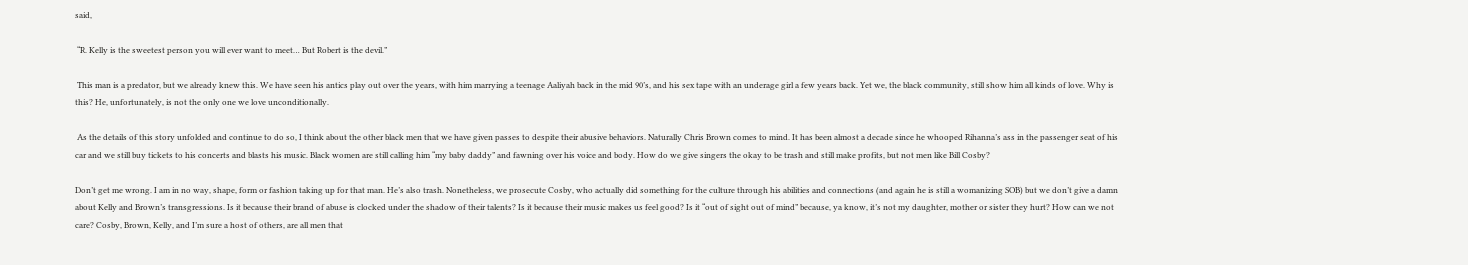said,

 “R. Kelly is the sweetest person you will ever want to meet… But Robert is the devil.”

 This man is a predator, but we already knew this. We have seen his antics play out over the years, with him marrying a teenage Aaliyah back in the mid 90’s, and his sex tape with an underage girl a few years back. Yet we, the black community, still show him all kinds of love. Why is this? He, unfortunately, is not the only one we love unconditionally.

 As the details of this story unfolded and continue to do so, I think about the other black men that we have given passes to despite their abusive behaviors. Naturally Chris Brown comes to mind. It has been almost a decade since he whooped Rihanna’s ass in the passenger seat of his car and we still buy tickets to his concerts and blasts his music. Black women are still calling him “my baby daddy” and fawning over his voice and body. How do we give singers the okay to be trash and still make profits, but not men like Bill Cosby?

Don’t get me wrong. I am in no way, shape, form or fashion taking up for that man. He’s also trash. Nonetheless, we prosecute Cosby, who actually did something for the culture through his abilities and connections (and again he is still a womanizing SOB) but we don’t give a damn about Kelly and Brown’s transgressions. Is it because their brand of abuse is clocked under the shadow of their talents? Is it because their music makes us feel good? Is it “out of sight out of mind” because, ya know, it’s not my daughter, mother or sister they hurt? How can we not care? Cosby, Brown, Kelly, and I’m sure a host of others, are all men that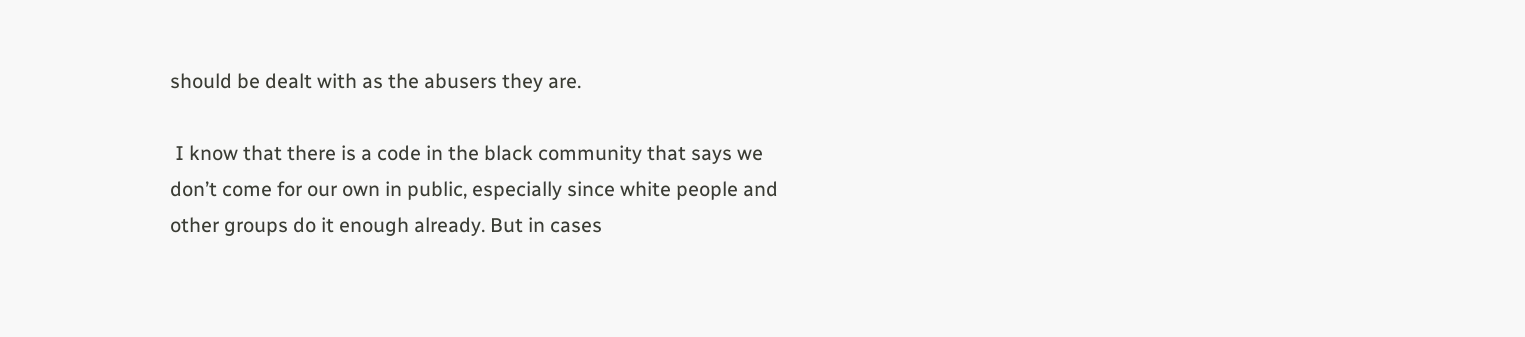should be dealt with as the abusers they are.

 I know that there is a code in the black community that says we don’t come for our own in public, especially since white people and other groups do it enough already. But in cases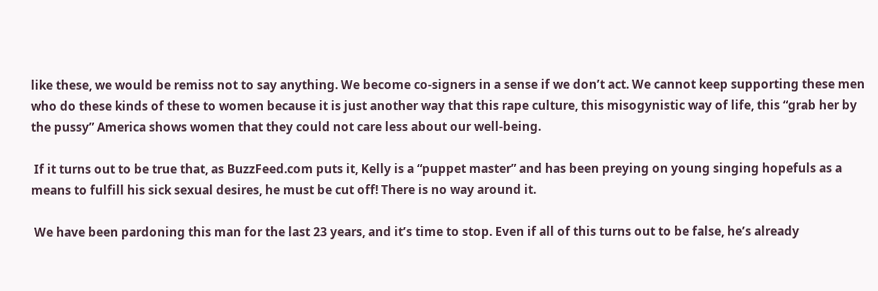like these, we would be remiss not to say anything. We become co-signers in a sense if we don’t act. We cannot keep supporting these men who do these kinds of these to women because it is just another way that this rape culture, this misogynistic way of life, this “grab her by the pussy” America shows women that they could not care less about our well-being.

 If it turns out to be true that, as BuzzFeed.com puts it, Kelly is a “puppet master” and has been preying on young singing hopefuls as a means to fulfill his sick sexual desires, he must be cut off! There is no way around it.

 We have been pardoning this man for the last 23 years, and it’s time to stop. Even if all of this turns out to be false, he’s already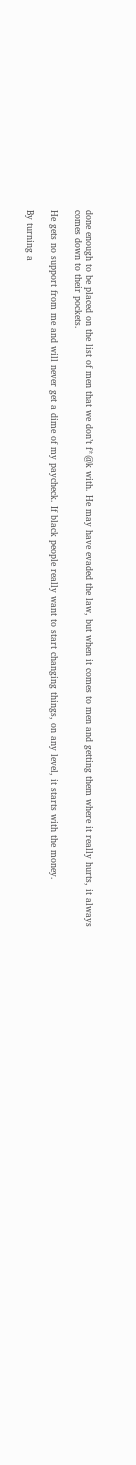done enough to be placed on the list of men that we don’t f*@k with. He may have evaded the law, but when it comes to men and getting them where it really hurts, it always comes down to their pockets.

He gets no support from me and will never get a dime of my paycheck. If black people really want to start changing things, on any level, it starts with the money.

By turning a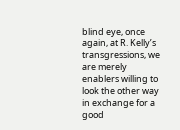blind eye, once again, at R. Kelly’s transgressions, we are merely enablers willing to look the other way in exchange for a good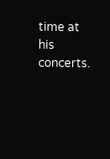time at his concerts.